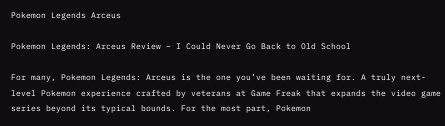Pokemon Legends Arceus

Pokemon Legends: Arceus Review – I Could Never Go Back to Old School

For many, Pokemon Legends: Arceus is the one you’ve been waiting for. A truly next-level Pokemon experience crafted by veterans at Game Freak that expands the video game series beyond its typical bounds. For the most part, Pokemon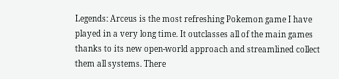Legends: Arceus is the most refreshing Pokemon game I have played in a very long time. It outclasses all of the main games thanks to its new open-world approach and streamlined collect them all systems. There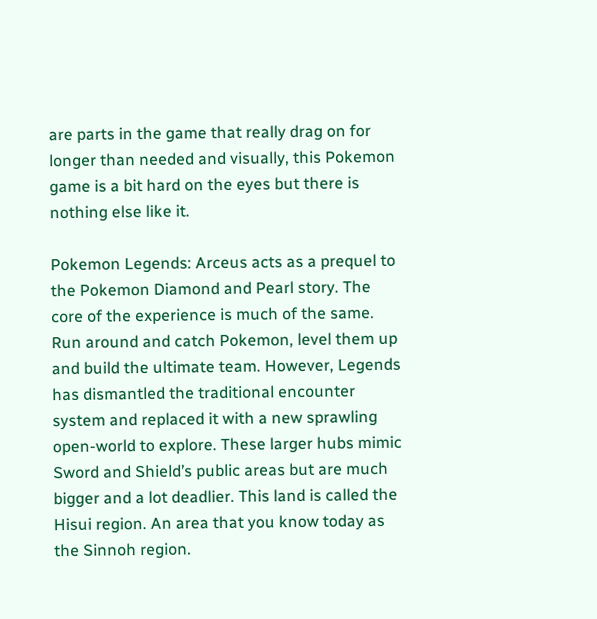are parts in the game that really drag on for longer than needed and visually, this Pokemon game is a bit hard on the eyes but there is nothing else like it.

Pokemon Legends: Arceus acts as a prequel to the Pokemon Diamond and Pearl story. The core of the experience is much of the same. Run around and catch Pokemon, level them up and build the ultimate team. However, Legends has dismantled the traditional encounter system and replaced it with a new sprawling open-world to explore. These larger hubs mimic Sword and Shield’s public areas but are much bigger and a lot deadlier. This land is called the Hisui region. An area that you know today as the Sinnoh region.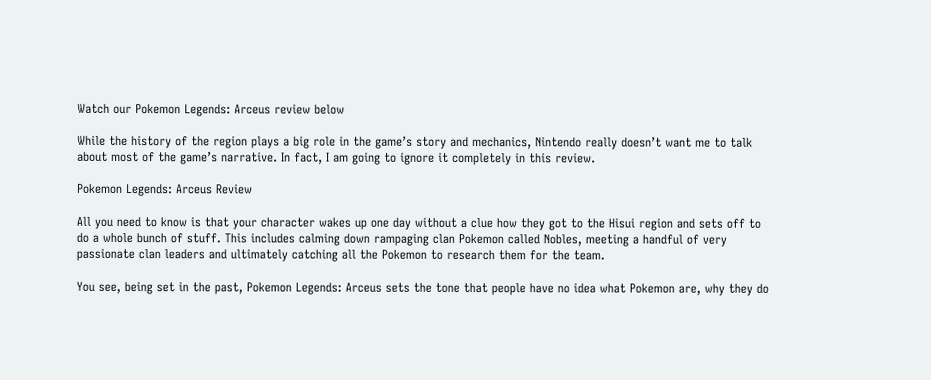Watch our Pokemon Legends: Arceus review below

While the history of the region plays a big role in the game’s story and mechanics, Nintendo really doesn’t want me to talk about most of the game’s narrative. In fact, I am going to ignore it completely in this review.

Pokemon Legends: Arceus Review

All you need to know is that your character wakes up one day without a clue how they got to the Hisui region and sets off to do a whole bunch of stuff. This includes calming down rampaging clan Pokemon called Nobles, meeting a handful of very passionate clan leaders and ultimately catching all the Pokemon to research them for the team.

You see, being set in the past, Pokemon Legends: Arceus sets the tone that people have no idea what Pokemon are, why they do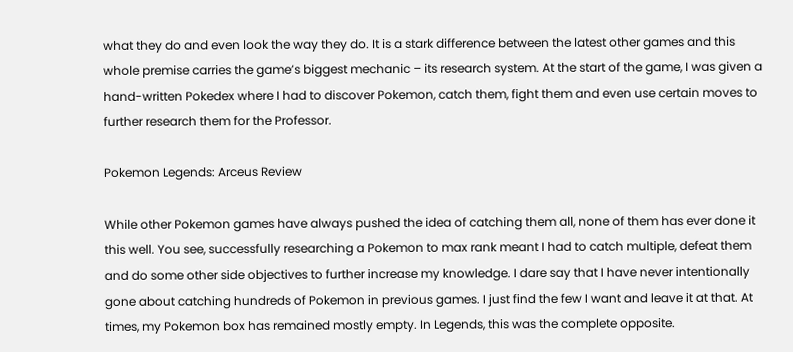what they do and even look the way they do. It is a stark difference between the latest other games and this whole premise carries the game’s biggest mechanic – its research system. At the start of the game, I was given a hand-written Pokedex where I had to discover Pokemon, catch them, fight them and even use certain moves to further research them for the Professor.

Pokemon Legends: Arceus Review

While other Pokemon games have always pushed the idea of catching them all, none of them has ever done it this well. You see, successfully researching a Pokemon to max rank meant I had to catch multiple, defeat them and do some other side objectives to further increase my knowledge. I dare say that I have never intentionally gone about catching hundreds of Pokemon in previous games. I just find the few I want and leave it at that. At times, my Pokemon box has remained mostly empty. In Legends, this was the complete opposite.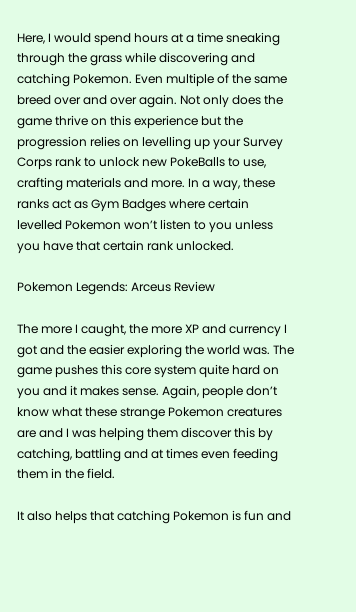Here, I would spend hours at a time sneaking through the grass while discovering and catching Pokemon. Even multiple of the same breed over and over again. Not only does the game thrive on this experience but the progression relies on levelling up your Survey Corps rank to unlock new PokeBalls to use, crafting materials and more. In a way, these ranks act as Gym Badges where certain levelled Pokemon won’t listen to you unless you have that certain rank unlocked.

Pokemon Legends: Arceus Review

The more I caught, the more XP and currency I got and the easier exploring the world was. The game pushes this core system quite hard on you and it makes sense. Again, people don’t know what these strange Pokemon creatures are and I was helping them discover this by catching, battling and at times even feeding them in the field.

It also helps that catching Pokemon is fun and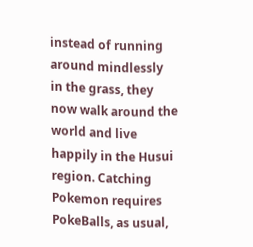instead of running around mindlessly in the grass, they now walk around the world and live happily in the Husui region. Catching Pokemon requires PokeBalls, as usual,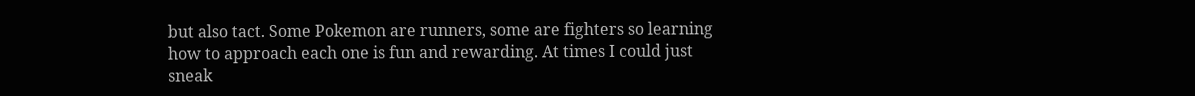but also tact. Some Pokemon are runners, some are fighters so learning how to approach each one is fun and rewarding. At times I could just sneak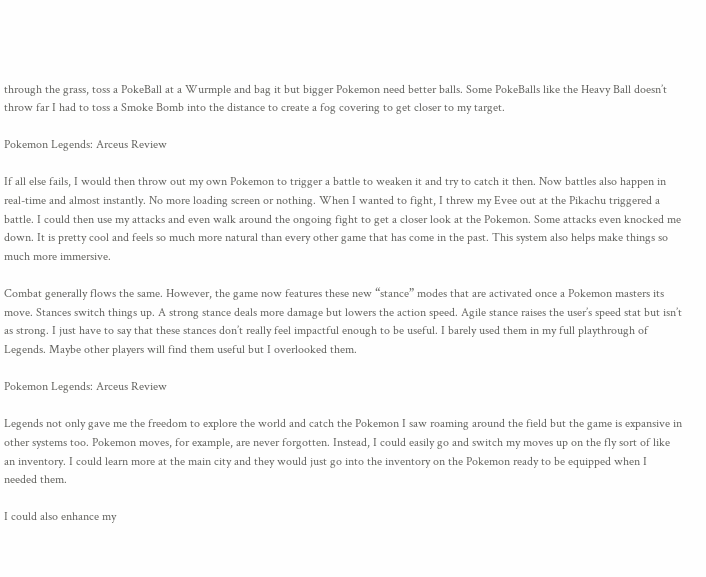through the grass, toss a PokeBall at a Wurmple and bag it but bigger Pokemon need better balls. Some PokeBalls like the Heavy Ball doesn’t throw far I had to toss a Smoke Bomb into the distance to create a fog covering to get closer to my target.

Pokemon Legends: Arceus Review

If all else fails, I would then throw out my own Pokemon to trigger a battle to weaken it and try to catch it then. Now battles also happen in real-time and almost instantly. No more loading screen or nothing. When I wanted to fight, I threw my Evee out at the Pikachu triggered a battle. I could then use my attacks and even walk around the ongoing fight to get a closer look at the Pokemon. Some attacks even knocked me down. It is pretty cool and feels so much more natural than every other game that has come in the past. This system also helps make things so much more immersive.

Combat generally flows the same. However, the game now features these new “stance” modes that are activated once a Pokemon masters its move. Stances switch things up. A strong stance deals more damage but lowers the action speed. Agile stance raises the user’s speed stat but isn’t as strong. I just have to say that these stances don’t really feel impactful enough to be useful. I barely used them in my full playthrough of Legends. Maybe other players will find them useful but I overlooked them.

Pokemon Legends: Arceus Review

Legends not only gave me the freedom to explore the world and catch the Pokemon I saw roaming around the field but the game is expansive in other systems too. Pokemon moves, for example, are never forgotten. Instead, I could easily go and switch my moves up on the fly sort of like an inventory. I could learn more at the main city and they would just go into the inventory on the Pokemon ready to be equipped when I needed them.

I could also enhance my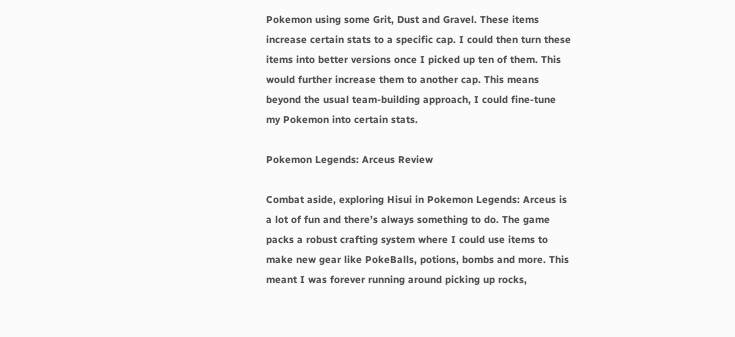Pokemon using some Grit, Dust and Gravel. These items increase certain stats to a specific cap. I could then turn these items into better versions once I picked up ten of them. This would further increase them to another cap. This means beyond the usual team-building approach, I could fine-tune my Pokemon into certain stats.

Pokemon Legends: Arceus Review

Combat aside, exploring Hisui in Pokemon Legends: Arceus is a lot of fun and there’s always something to do. The game packs a robust crafting system where I could use items to make new gear like PokeBalls, potions, bombs and more. This meant I was forever running around picking up rocks,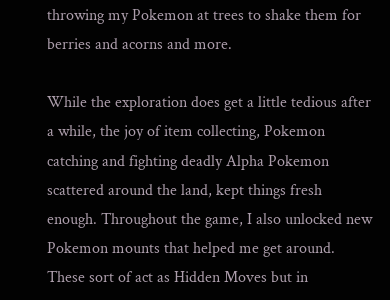throwing my Pokemon at trees to shake them for berries and acorns and more.

While the exploration does get a little tedious after a while, the joy of item collecting, Pokemon catching and fighting deadly Alpha Pokemon scattered around the land, kept things fresh enough. Throughout the game, I also unlocked new Pokemon mounts that helped me get around. These sort of act as Hidden Moves but in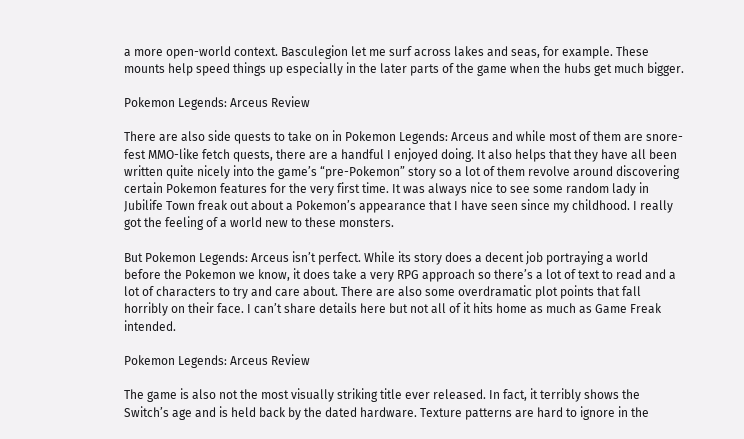a more open-world context. Basculegion let me surf across lakes and seas, for example. These mounts help speed things up especially in the later parts of the game when the hubs get much bigger.

Pokemon Legends: Arceus Review

There are also side quests to take on in Pokemon Legends: Arceus and while most of them are snore-fest MMO-like fetch quests, there are a handful I enjoyed doing. It also helps that they have all been written quite nicely into the game’s “pre-Pokemon” story so a lot of them revolve around discovering certain Pokemon features for the very first time. It was always nice to see some random lady in Jubilife Town freak out about a Pokemon’s appearance that I have seen since my childhood. I really got the feeling of a world new to these monsters.

But Pokemon Legends: Arceus isn’t perfect. While its story does a decent job portraying a world before the Pokemon we know, it does take a very RPG approach so there’s a lot of text to read and a lot of characters to try and care about. There are also some overdramatic plot points that fall horribly on their face. I can’t share details here but not all of it hits home as much as Game Freak intended.

Pokemon Legends: Arceus Review

The game is also not the most visually striking title ever released. In fact, it terribly shows the Switch’s age and is held back by the dated hardware. Texture patterns are hard to ignore in the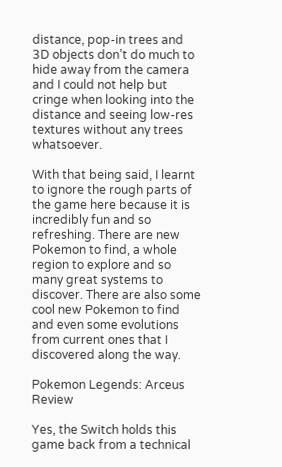distance, pop-in trees and 3D objects don’t do much to hide away from the camera and I could not help but cringe when looking into the distance and seeing low-res textures without any trees whatsoever.

With that being said, I learnt to ignore the rough parts of the game here because it is incredibly fun and so refreshing. There are new Pokemon to find, a whole region to explore and so many great systems to discover. There are also some cool new Pokemon to find and even some evolutions from current ones that I discovered along the way.

Pokemon Legends: Arceus Review

Yes, the Switch holds this game back from a technical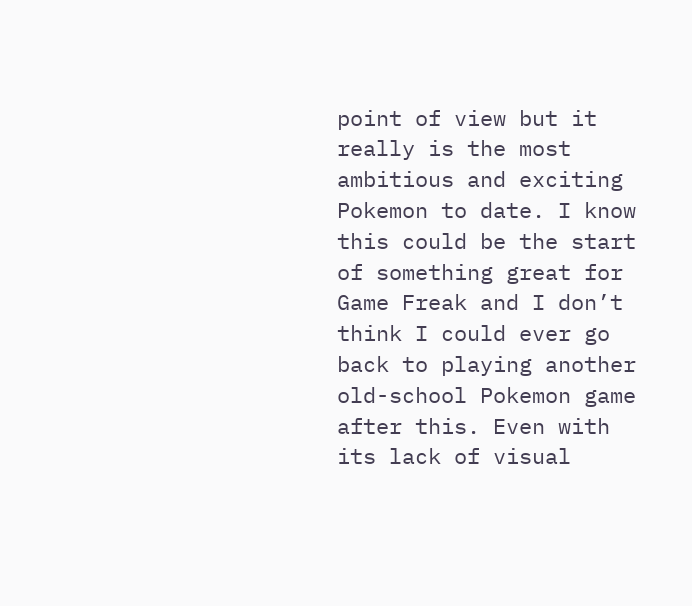point of view but it really is the most ambitious and exciting Pokemon to date. I know this could be the start of something great for Game Freak and I don’t think I could ever go back to playing another old-school Pokemon game after this. Even with its lack of visual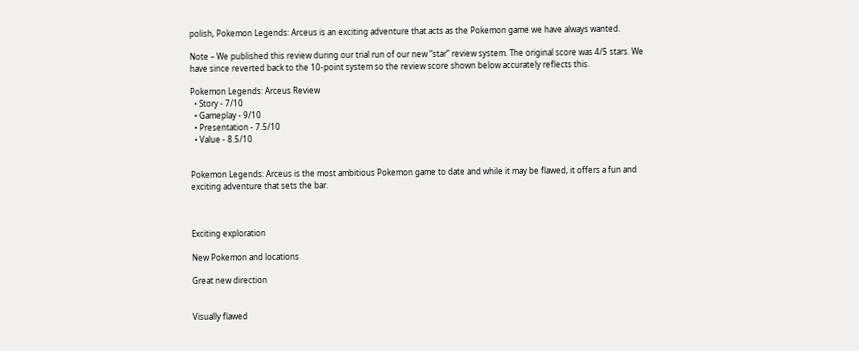polish, Pokemon Legends: Arceus is an exciting adventure that acts as the Pokemon game we have always wanted.

Note – We published this review during our trial run of our new “star” review system. The original score was 4/5 stars. We have since reverted back to the 10-point system so the review score shown below accurately reflects this.

Pokemon Legends: Arceus Review
  • Story - 7/10
  • Gameplay - 9/10
  • Presentation - 7.5/10
  • Value - 8.5/10


Pokemon Legends: Arceus is the most ambitious Pokemon game to date and while it may be flawed, it offers a fun and exciting adventure that sets the bar.



Exciting exploration

New Pokemon and locations

Great new direction


Visually flawed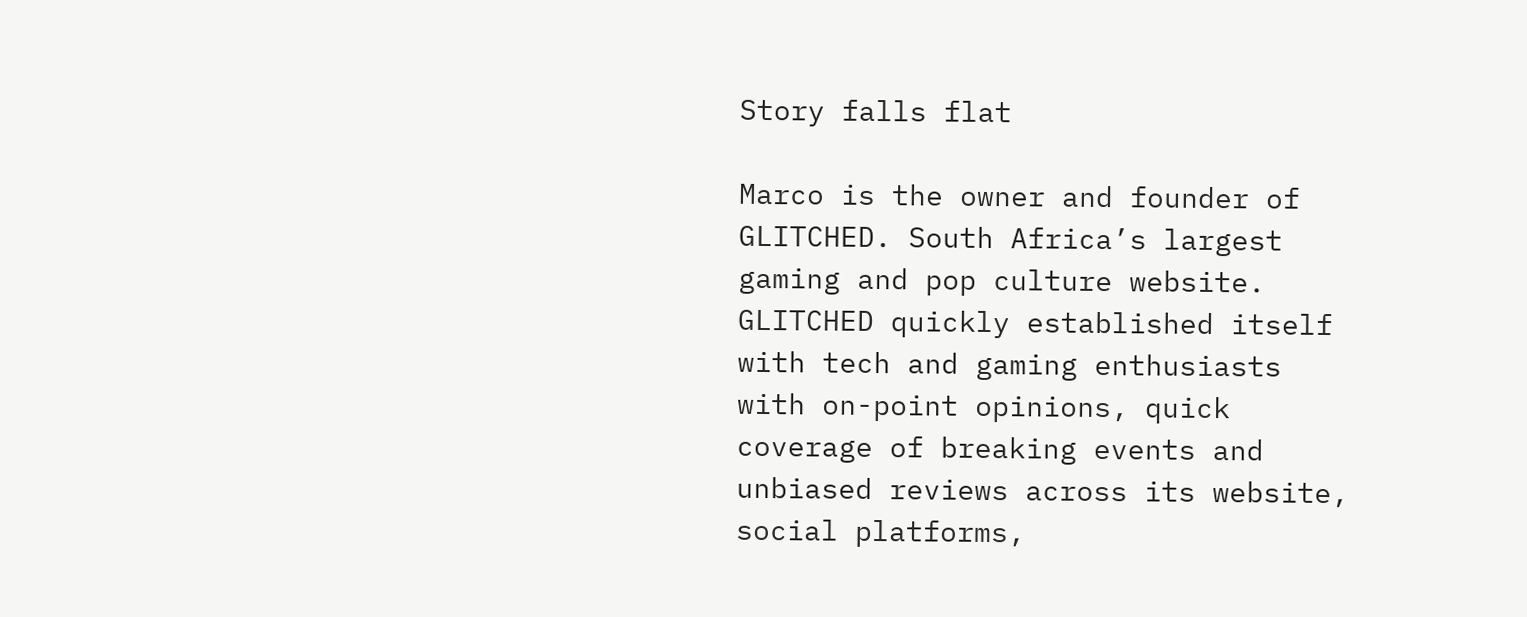Story falls flat

Marco is the owner and founder of GLITCHED. South Africa’s largest gaming and pop culture website. GLITCHED quickly established itself with tech and gaming enthusiasts with on-point opinions, quick coverage of breaking events and unbiased reviews across its website, social platforms,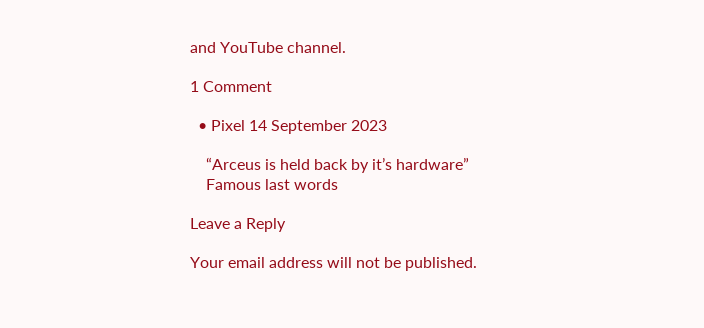and YouTube channel.

1 Comment

  • Pixel 14 September 2023

    “Arceus is held back by it’s hardware”
    Famous last words

Leave a Reply

Your email address will not be published.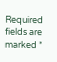Required fields are marked *